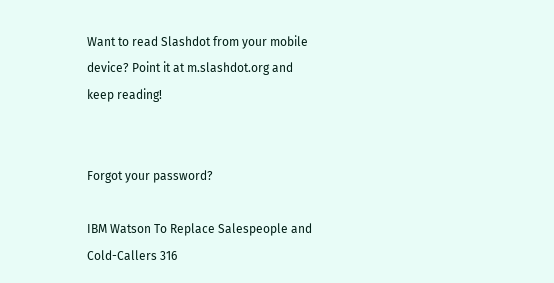Want to read Slashdot from your mobile device? Point it at m.slashdot.org and keep reading!


Forgot your password?

IBM Watson To Replace Salespeople and Cold-Callers 316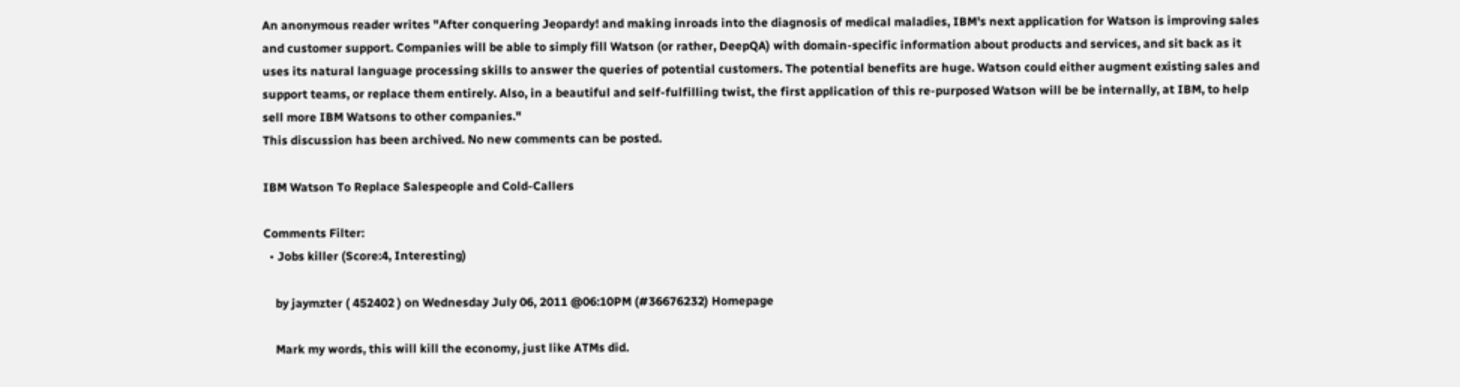An anonymous reader writes "After conquering Jeopardy! and making inroads into the diagnosis of medical maladies, IBM's next application for Watson is improving sales and customer support. Companies will be able to simply fill Watson (or rather, DeepQA) with domain-specific information about products and services, and sit back as it uses its natural language processing skills to answer the queries of potential customers. The potential benefits are huge. Watson could either augment existing sales and support teams, or replace them entirely. Also, in a beautiful and self-fulfilling twist, the first application of this re-purposed Watson will be be internally, at IBM, to help sell more IBM Watsons to other companies."
This discussion has been archived. No new comments can be posted.

IBM Watson To Replace Salespeople and Cold-Callers

Comments Filter:
  • Jobs killer (Score:4, Interesting)

    by jaymzter ( 452402 ) on Wednesday July 06, 2011 @06:10PM (#36676232) Homepage

    Mark my words, this will kill the economy, just like ATMs did.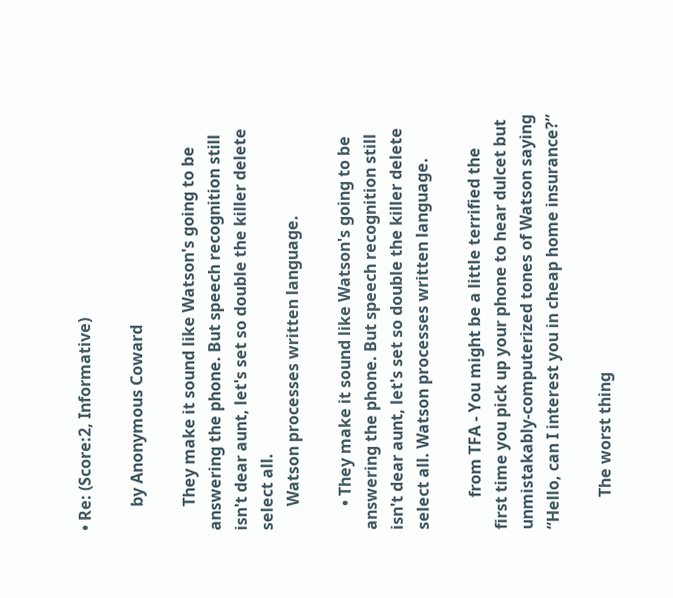• Re: (Score:2, Informative)

      by Anonymous Coward

      They make it sound like Watson's going to be answering the phone. But speech recognition still isn't dear aunt, let's set so double the killer delete select all.
      Watson processes written language.

      • They make it sound like Watson's going to be answering the phone. But speech recognition still isn't dear aunt, let's set so double the killer delete select all. Watson processes written language.

        from TFA - You might be a little terrified the first time you pick up your phone to hear dulcet but unmistakably-computerized tones of Watson saying “Hello, can I interest you in cheap home insurance?”

        The worst thing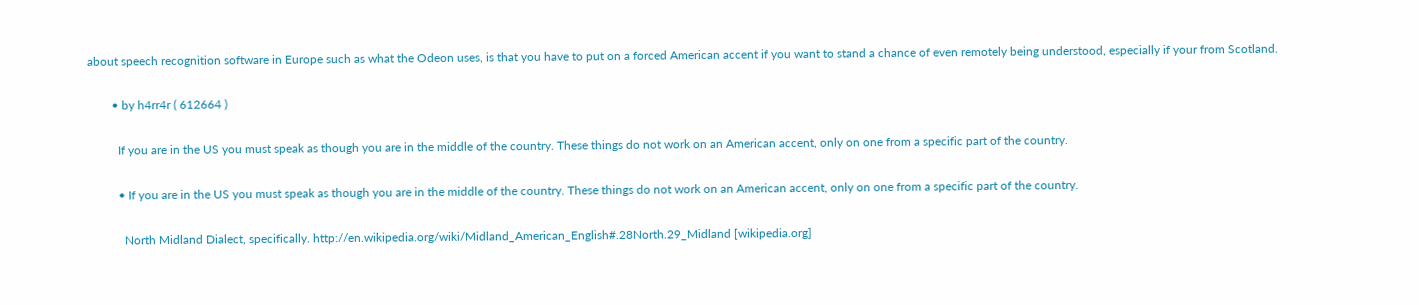about speech recognition software in Europe such as what the Odeon uses, is that you have to put on a forced American accent if you want to stand a chance of even remotely being understood, especially if your from Scotland.

        • by h4rr4r ( 612664 )

          If you are in the US you must speak as though you are in the middle of the country. These things do not work on an American accent, only on one from a specific part of the country.

          • If you are in the US you must speak as though you are in the middle of the country. These things do not work on an American accent, only on one from a specific part of the country.

            North Midland Dialect, specifically. http://en.wikipedia.org/wiki/Midland_American_English#.28North.29_Midland [wikipedia.org]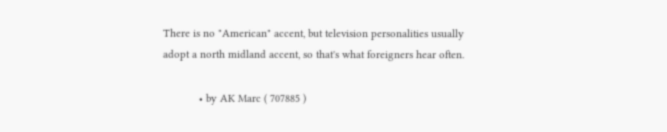There is no "American" accent, but television personalities usually adopt a north midland accent, so that's what foreigners hear often.

            • by AK Marc ( 707885 )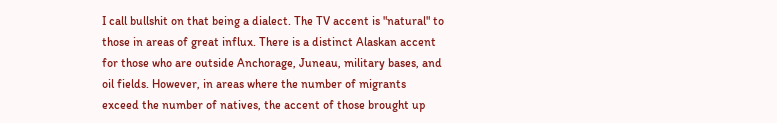I call bullshit on that being a dialect. The TV accent is "natural" to those in areas of great influx. There is a distinct Alaskan accent for those who are outside Anchorage, Juneau, military bases, and oil fields. However, in areas where the number of migrants exceed the number of natives, the accent of those brought up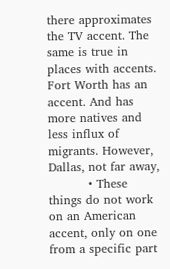there approximates the TV accent. The same is true in places with accents. Fort Worth has an accent. And has more natives and less influx of migrants. However, Dallas, not far away,
          • These things do not work on an American accent, only on one from a specific part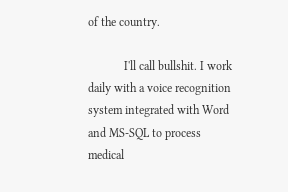of the country.

            I'll call bullshit. I work daily with a voice recognition system integrated with Word and MS-SQL to process medical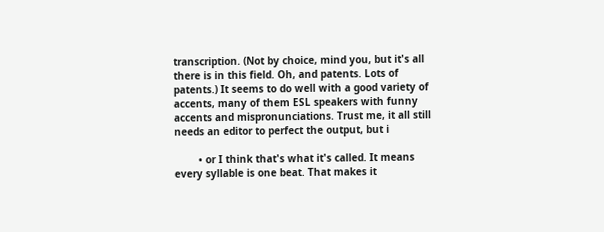transcription. (Not by choice, mind you, but it's all there is in this field. Oh, and patents. Lots of patents.) It seems to do well with a good variety of accents, many of them ESL speakers with funny accents and mispronunciations. Trust me, it all still needs an editor to perfect the output, but i

        • or I think that's what it's called. It means every syllable is one beat. That makes it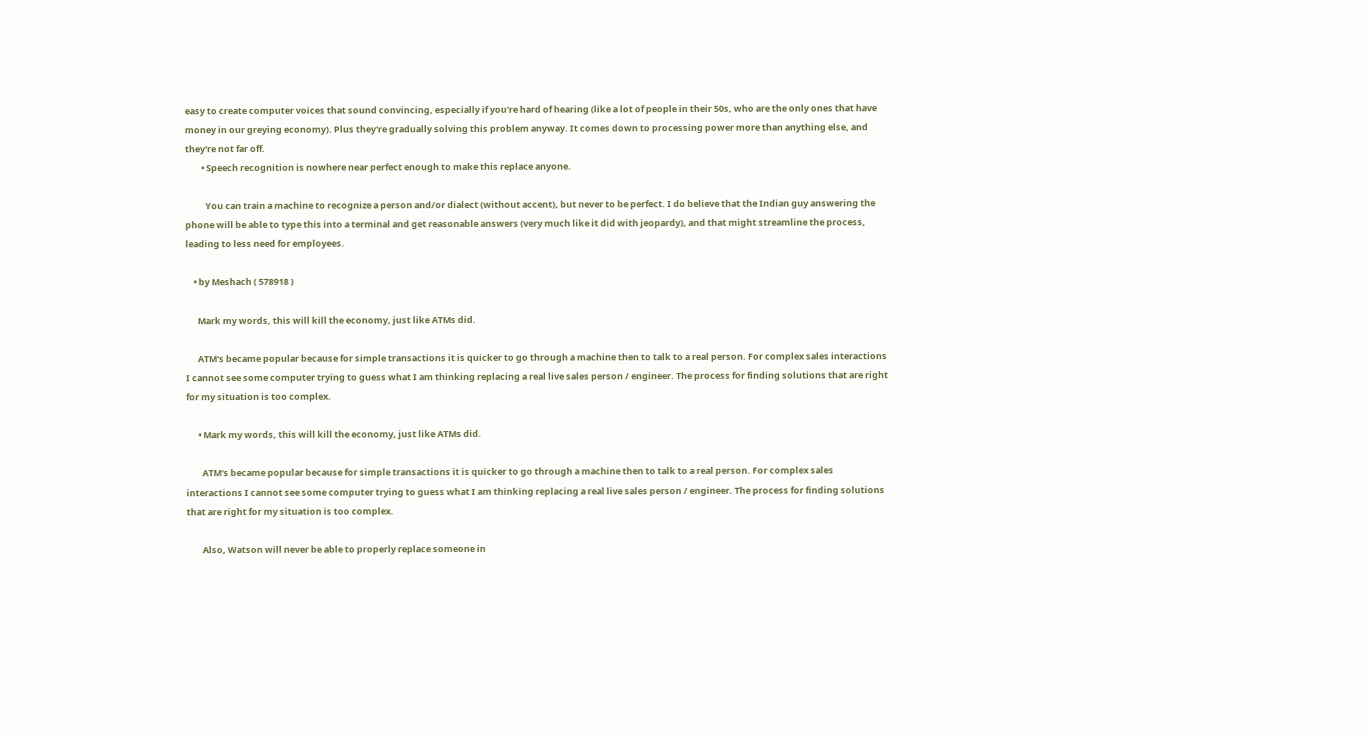easy to create computer voices that sound convincing, especially if you're hard of hearing (like a lot of people in their 50s, who are the only ones that have money in our greying economy). Plus they're gradually solving this problem anyway. It comes down to processing power more than anything else, and they're not far off.
        • Speech recognition is nowhere near perfect enough to make this replace anyone.

          You can train a machine to recognize a person and/or dialect (without accent), but never to be perfect. I do believe that the Indian guy answering the phone will be able to type this into a terminal and get reasonable answers (very much like it did with jeopardy), and that might streamline the process, leading to less need for employees.

    • by Meshach ( 578918 )

      Mark my words, this will kill the economy, just like ATMs did.

      ATM's became popular because for simple transactions it is quicker to go through a machine then to talk to a real person. For complex sales interactions I cannot see some computer trying to guess what I am thinking replacing a real live sales person / engineer. The process for finding solutions that are right for my situation is too complex.

      • Mark my words, this will kill the economy, just like ATMs did.

        ATM's became popular because for simple transactions it is quicker to go through a machine then to talk to a real person. For complex sales interactions I cannot see some computer trying to guess what I am thinking replacing a real live sales person / engineer. The process for finding solutions that are right for my situation is too complex.

        Also, Watson will never be able to properly replace someone in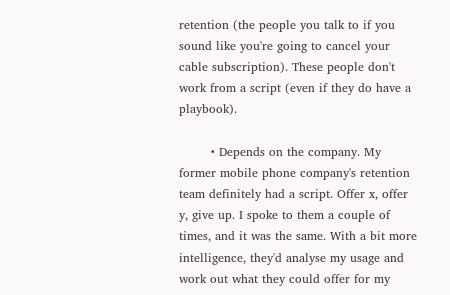retention (the people you talk to if you sound like you're going to cancel your cable subscription). These people don't work from a script (even if they do have a playbook).

        • Depends on the company. My former mobile phone company's retention team definitely had a script. Offer x, offer y, give up. I spoke to them a couple of times, and it was the same. With a bit more intelligence, they'd analyse my usage and work out what they could offer for my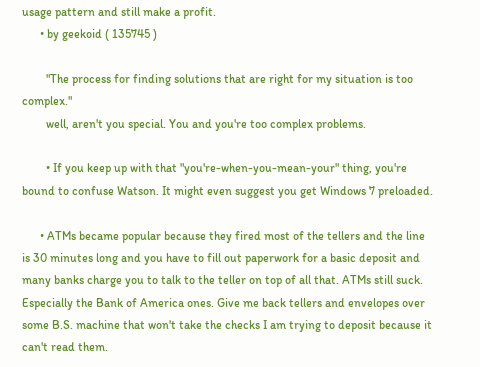usage pattern and still make a profit.
      • by geekoid ( 135745 )

        "The process for finding solutions that are right for my situation is too complex."
        well, aren't you special. You and you're too complex problems.

        • If you keep up with that "you're-when-you-mean-your" thing, you're bound to confuse Watson. It might even suggest you get Windows 7 preloaded.

      • ATMs became popular because they fired most of the tellers and the line is 30 minutes long and you have to fill out paperwork for a basic deposit and many banks charge you to talk to the teller on top of all that. ATMs still suck. Especially the Bank of America ones. Give me back tellers and envelopes over some B.S. machine that won't take the checks I am trying to deposit because it can't read them.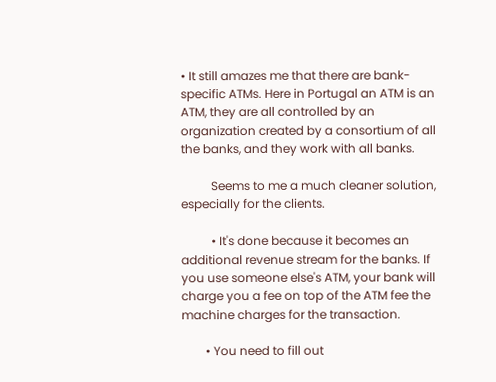• It still amazes me that there are bank-specific ATMs. Here in Portugal an ATM is an ATM, they are all controlled by an organization created by a consortium of all the banks, and they work with all banks.

          Seems to me a much cleaner solution, especially for the clients.

          • It's done because it becomes an additional revenue stream for the banks. If you use someone else's ATM, your bank will charge you a fee on top of the ATM fee the machine charges for the transaction.

        • You need to fill out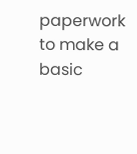paperwork to make a basic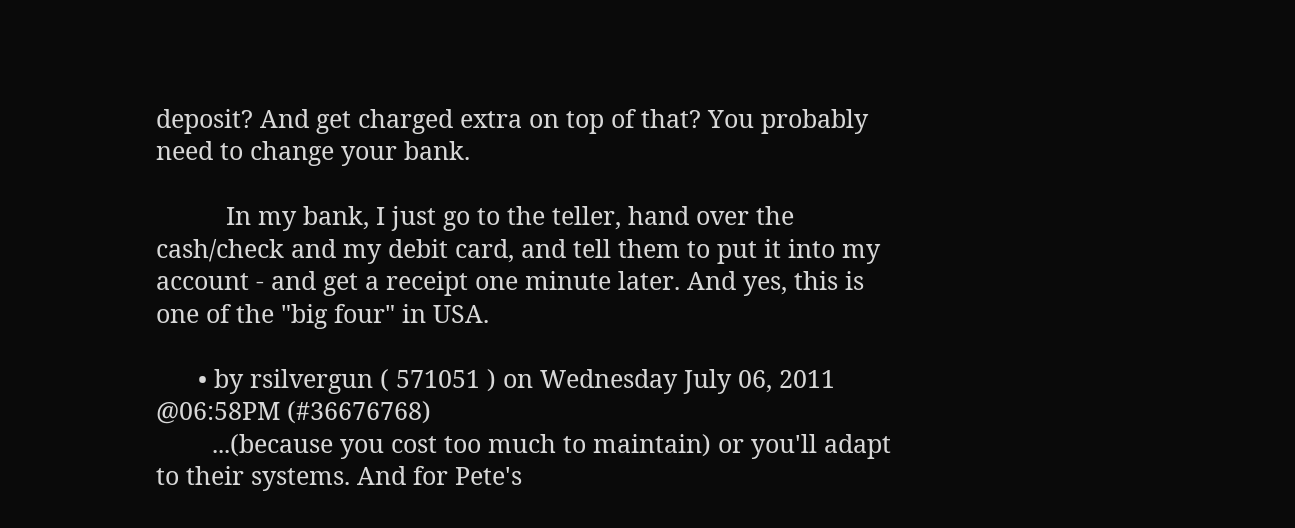deposit? And get charged extra on top of that? You probably need to change your bank.

          In my bank, I just go to the teller, hand over the cash/check and my debit card, and tell them to put it into my account - and get a receipt one minute later. And yes, this is one of the "big four" in USA.

      • by rsilvergun ( 571051 ) on Wednesday July 06, 2011 @06:58PM (#36676768)
        ...(because you cost too much to maintain) or you'll adapt to their systems. And for Pete's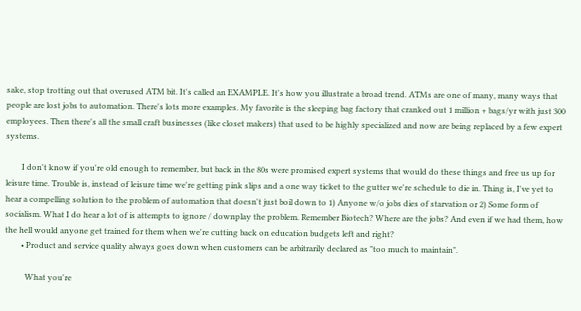sake, stop trotting out that overused ATM bit. It's called an EXAMPLE. It's how you illustrate a broad trend. ATMs are one of many, many ways that people are lost jobs to automation. There's lots more examples. My favorite is the sleeping bag factory that cranked out 1 million + bags/yr with just 300 employees. Then there's all the small craft businesses (like closet makers) that used to be highly specialized and now are being replaced by a few expert systems.

        I don't know if you're old enough to remember, but back in the 80s were promised expert systems that would do these things and free us up for leisure time. Trouble is, instead of leisure time we're getting pink slips and a one way ticket to the gutter we're schedule to die in. Thing is, I've yet to hear a compelling solution to the problem of automation that doesn't just boil down to 1) Anyone w/o jobs dies of starvation or 2) Some form of socialism. What I do hear a lot of is attempts to ignore / downplay the problem. Remember Biotech? Where are the jobs? And even if we had them, how the hell would anyone get trained for them when we're cutting back on education budgets left and right?
        • Product and service quality always goes down when customers can be arbitrarily declared as "too much to maintain".

          What you're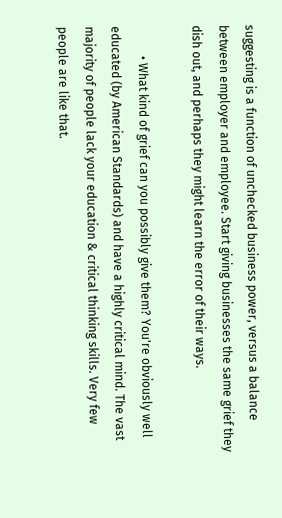suggesting is a function of unchecked business power, versus a balance between employer and employee. Start giving businesses the same grief they dish out, and perhaps they might learn the error of their ways.

          • What kind of grief can you possibly give them? You're obviously well educated (by American Standards) and have a highly critical mind. The vast majority of people lack your education & critical thinking skills. Very few people are like that.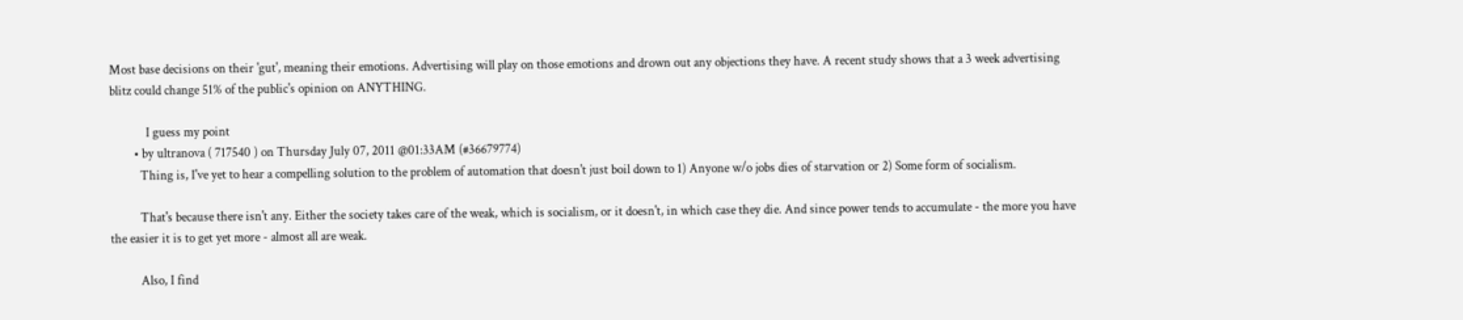Most base decisions on their 'gut', meaning their emotions. Advertising will play on those emotions and drown out any objections they have. A recent study shows that a 3 week advertising blitz could change 51% of the public's opinion on ANYTHING.

            I guess my point
        • by ultranova ( 717540 ) on Thursday July 07, 2011 @01:33AM (#36679774)
          Thing is, I've yet to hear a compelling solution to the problem of automation that doesn't just boil down to 1) Anyone w/o jobs dies of starvation or 2) Some form of socialism.

          That's because there isn't any. Either the society takes care of the weak, which is socialism, or it doesn't, in which case they die. And since power tends to accumulate - the more you have the easier it is to get yet more - almost all are weak.

          Also, I find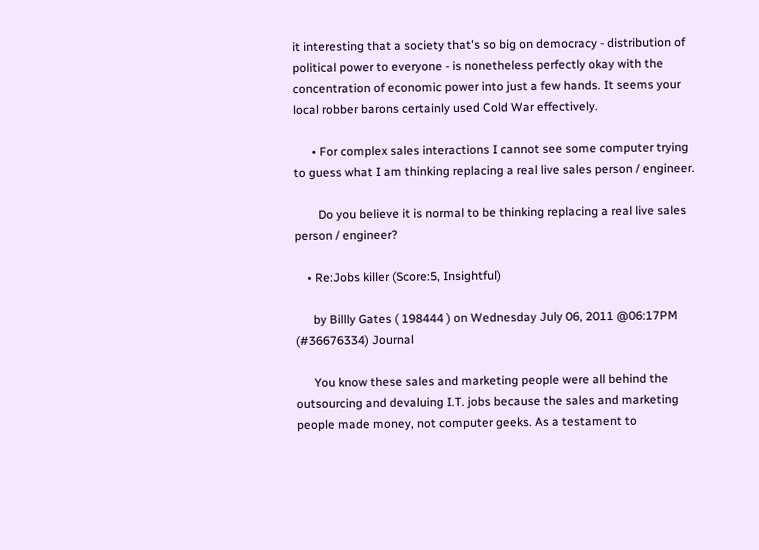it interesting that a society that's so big on democracy - distribution of political power to everyone - is nonetheless perfectly okay with the concentration of economic power into just a few hands. It seems your local robber barons certainly used Cold War effectively.

      • For complex sales interactions I cannot see some computer trying to guess what I am thinking replacing a real live sales person / engineer.

        Do you believe it is normal to be thinking replacing a real live sales person / engineer?

    • Re:Jobs killer (Score:5, Insightful)

      by Billly Gates ( 198444 ) on Wednesday July 06, 2011 @06:17PM (#36676334) Journal

      You know these sales and marketing people were all behind the outsourcing and devaluing I.T. jobs because the sales and marketing people made money, not computer geeks. As a testament to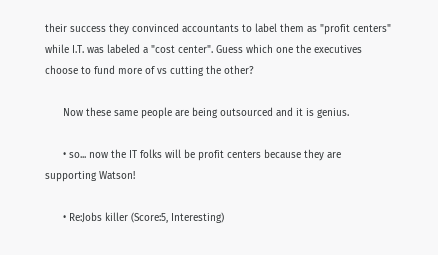their success they convinced accountants to label them as "profit centers" while I.T. was labeled a "cost center". Guess which one the executives choose to fund more of vs cutting the other?

      Now these same people are being outsourced and it is genius.

      • so... now the IT folks will be profit centers because they are supporting Watson!

      • Re:Jobs killer (Score:5, Interesting)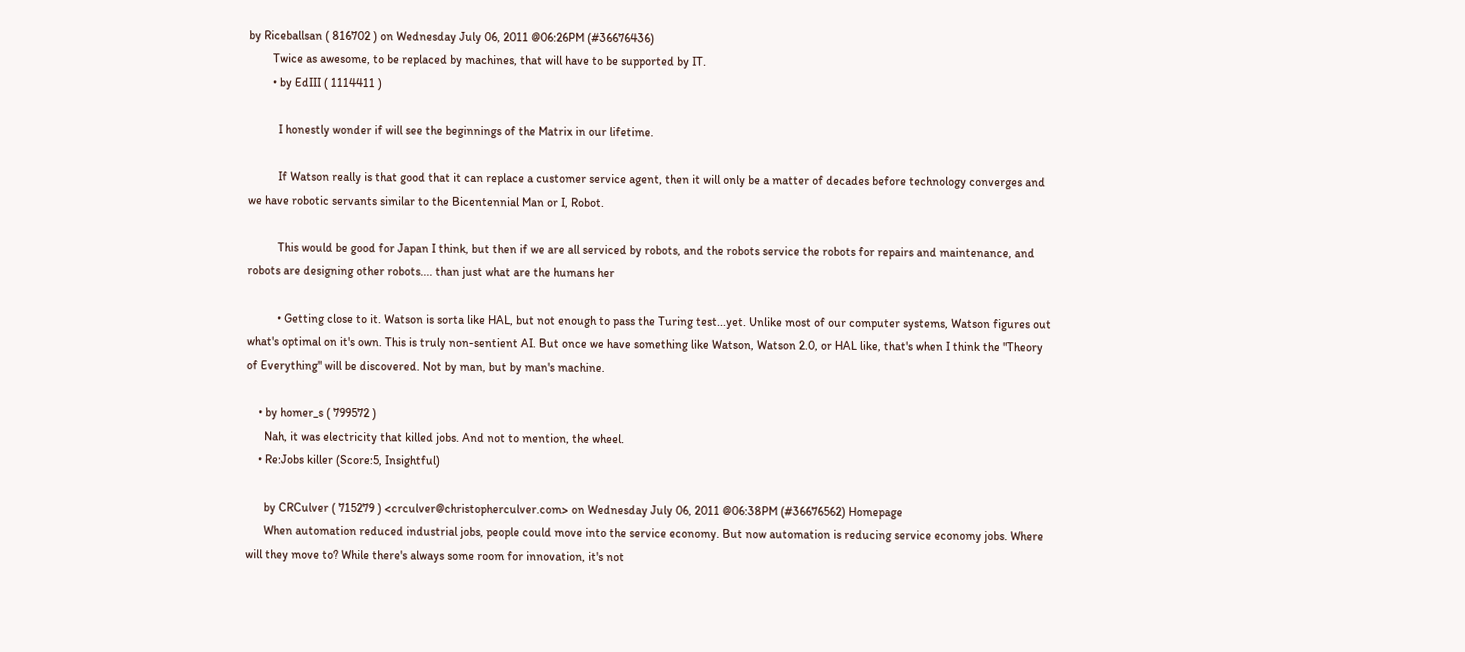by Riceballsan ( 816702 ) on Wednesday July 06, 2011 @06:26PM (#36676436)
        Twice as awesome, to be replaced by machines, that will have to be supported by IT.
        • by EdIII ( 1114411 )

          I honestly wonder if will see the beginnings of the Matrix in our lifetime.

          If Watson really is that good that it can replace a customer service agent, then it will only be a matter of decades before technology converges and we have robotic servants similar to the Bicentennial Man or I, Robot.

          This would be good for Japan I think, but then if we are all serviced by robots, and the robots service the robots for repairs and maintenance, and robots are designing other robots.... than just what are the humans her

          • Getting close to it. Watson is sorta like HAL, but not enough to pass the Turing test...yet. Unlike most of our computer systems, Watson figures out what's optimal on it's own. This is truly non-sentient AI. But once we have something like Watson, Watson 2.0, or HAL like, that's when I think the "Theory of Everything" will be discovered. Not by man, but by man's machine.

    • by homer_s ( 799572 )
      Nah, it was electricity that killed jobs. And not to mention, the wheel.
    • Re:Jobs killer (Score:5, Insightful)

      by CRCulver ( 715279 ) <crculver@christopherculver.com> on Wednesday July 06, 2011 @06:38PM (#36676562) Homepage
      When automation reduced industrial jobs, people could move into the service economy. But now automation is reducing service economy jobs. Where will they move to? While there's always some room for innovation, it's not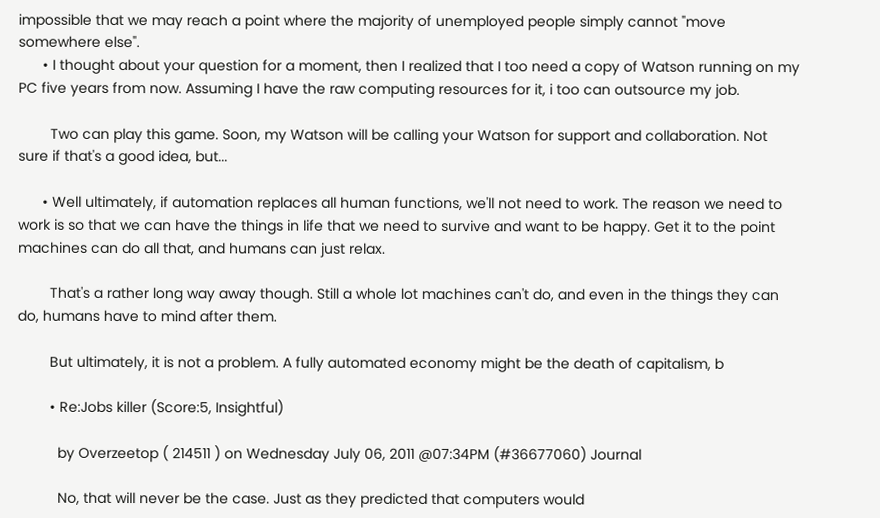impossible that we may reach a point where the majority of unemployed people simply cannot "move somewhere else".
      • I thought about your question for a moment, then I realized that I too need a copy of Watson running on my PC five years from now. Assuming I have the raw computing resources for it, i too can outsource my job.

        Two can play this game. Soon, my Watson will be calling your Watson for support and collaboration. Not sure if that's a good idea, but...

      • Well ultimately, if automation replaces all human functions, we'll not need to work. The reason we need to work is so that we can have the things in life that we need to survive and want to be happy. Get it to the point machines can do all that, and humans can just relax.

        That's a rather long way away though. Still a whole lot machines can't do, and even in the things they can do, humans have to mind after them.

        But ultimately, it is not a problem. A fully automated economy might be the death of capitalism, b

        • Re:Jobs killer (Score:5, Insightful)

          by Overzeetop ( 214511 ) on Wednesday July 06, 2011 @07:34PM (#36677060) Journal

          No, that will never be the case. Just as they predicted that computers would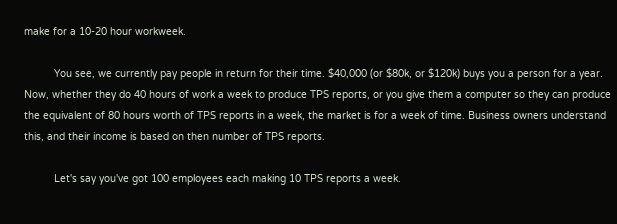make for a 10-20 hour workweek.

          You see, we currently pay people in return for their time. $40,000 (or $80k, or $120k) buys you a person for a year. Now, whether they do 40 hours of work a week to produce TPS reports, or you give them a computer so they can produce the equivalent of 80 hours worth of TPS reports in a week, the market is for a week of time. Business owners understand this, and their income is based on then number of TPS reports.

          Let's say you've got 100 employees each making 10 TPS reports a week.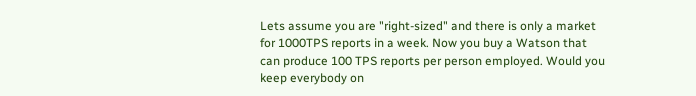Lets assume you are "right-sized" and there is only a market for 1000TPS reports in a week. Now you buy a Watson that can produce 100 TPS reports per person employed. Would you keep everybody on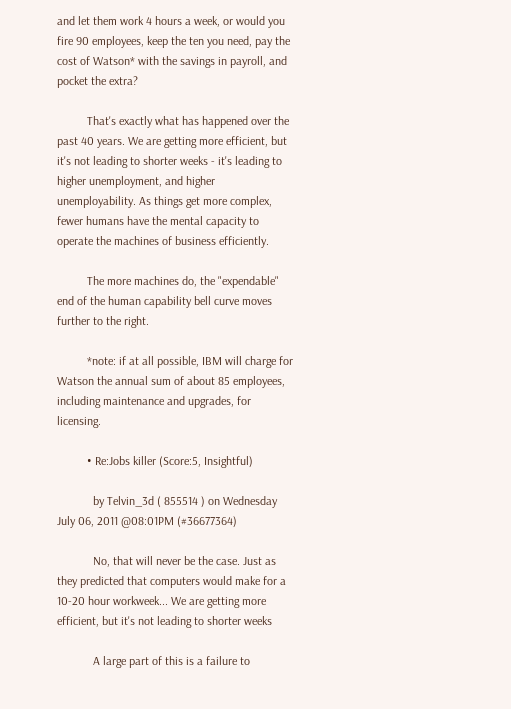and let them work 4 hours a week, or would you fire 90 employees, keep the ten you need, pay the cost of Watson* with the savings in payroll, and pocket the extra?

          That's exactly what has happened over the past 40 years. We are getting more efficient, but it's not leading to shorter weeks - it's leading to higher unemployment, and higher unemployability. As things get more complex, fewer humans have the mental capacity to operate the machines of business efficiently.

          The more machines do, the "expendable" end of the human capability bell curve moves further to the right.

          *note: if at all possible, IBM will charge for Watson the annual sum of about 85 employees, including maintenance and upgrades, for licensing.

          • Re:Jobs killer (Score:5, Insightful)

            by Telvin_3d ( 855514 ) on Wednesday July 06, 2011 @08:01PM (#36677364)

            No, that will never be the case. Just as they predicted that computers would make for a 10-20 hour workweek... We are getting more efficient, but it's not leading to shorter weeks

            A large part of this is a failure to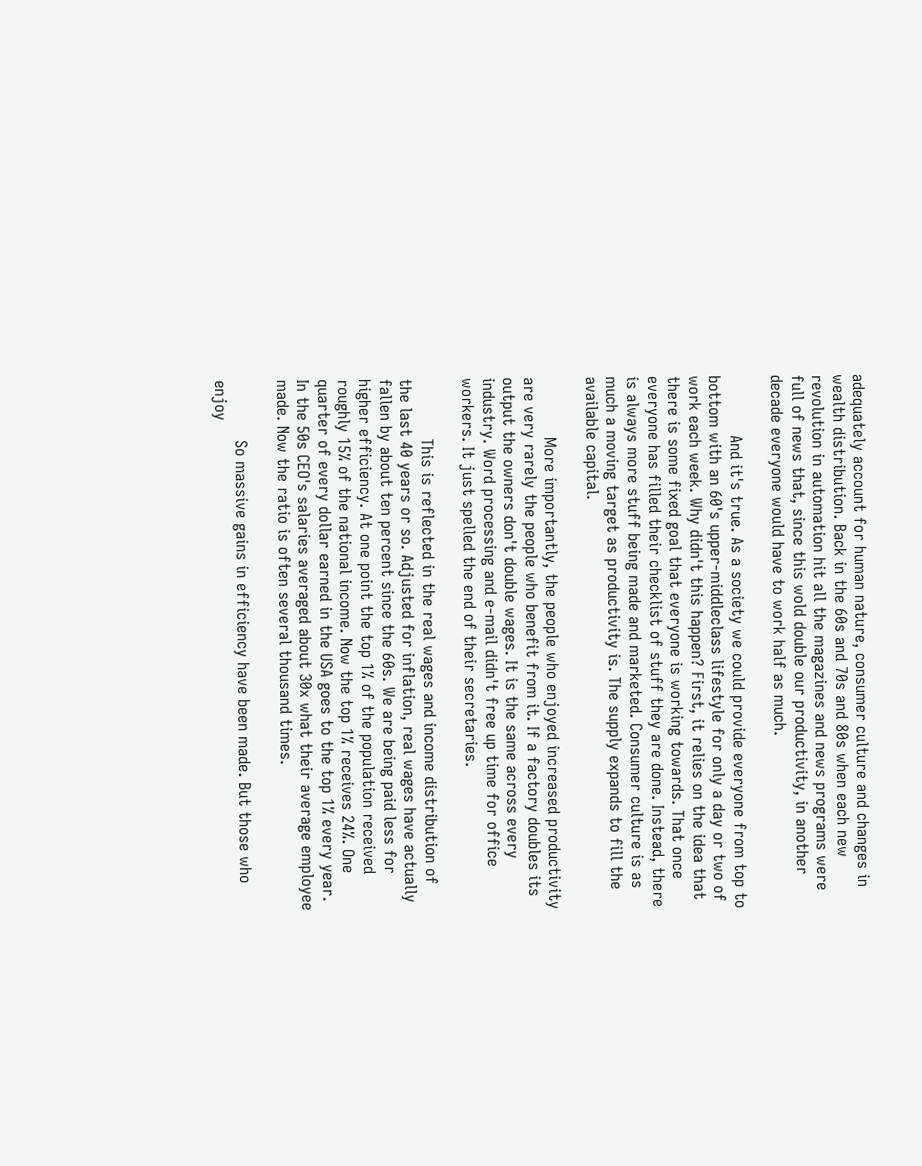adequately account for human nature, consumer culture and changes in wealth distribution. Back in the 60s and 70s and 80s when each new revolution in automation hit all the magazines and news programs were full of news that, since this wold double our productivity, in another decade everyone would have to work half as much.

            And it's true. As a society we could provide everyone from top to bottom with an 60's upper-middleclass lifestyle for only a day or two of work each week. Why didn't this happen? First, it relies on the idea that there is some fixed goal that everyone is working towards. That once everyone has filled their checklist of stuff they are done. Instead, there is always more stuff being made and marketed. Consumer culture is as much a moving target as productivity is. The supply expands to fill the available capital.

            More importantly, the people who enjoyed increased productivity are very rarely the people who benefit from it. If a factory doubles its output the owners don't double wages. It is the same across every industry. Word processing and e-mail didn't free up time for office workers. It just spelled the end of their secretaries.

            This is reflected in the real wages and income distribution of the last 40 years or so. Adjusted for inflation, real wages have actually fallen by about ten percent since the 60s. We are being paid less for higher efficiency. At one point the top 1% of the population received roughly 15% of the national income. Now the top 1% receives 24%. One quarter of every dollar earned in the USA goes to the top 1% every year. In the 50s CEO's salaries averaged about 30x what their average employee made. Now the ratio is often several thousand times.

            So massive gains in efficiency have been made. But those who enjoy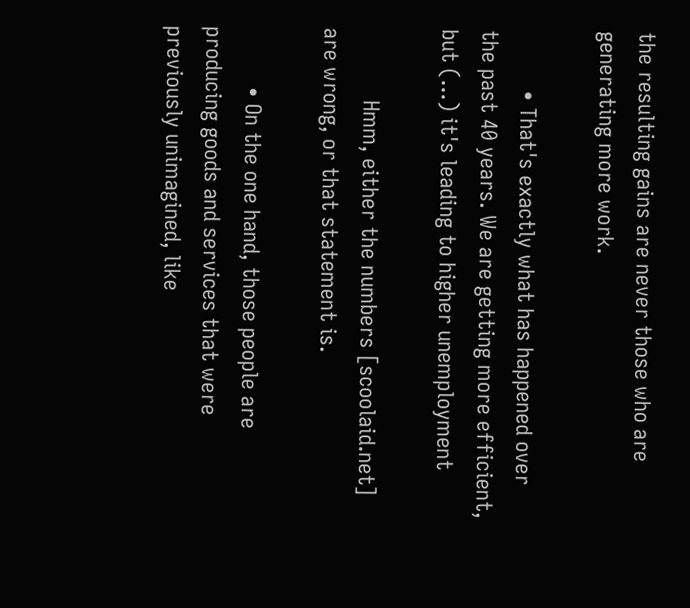the resulting gains are never those who are generating more work.

          • That's exactly what has happened over the past 40 years. We are getting more efficient, but (...) it's leading to higher unemployment

            Hmm, either the numbers [scoolaid.net] are wrong, or that statement is.

          • On the one hand, those people are producing goods and services that were previously unimagined, like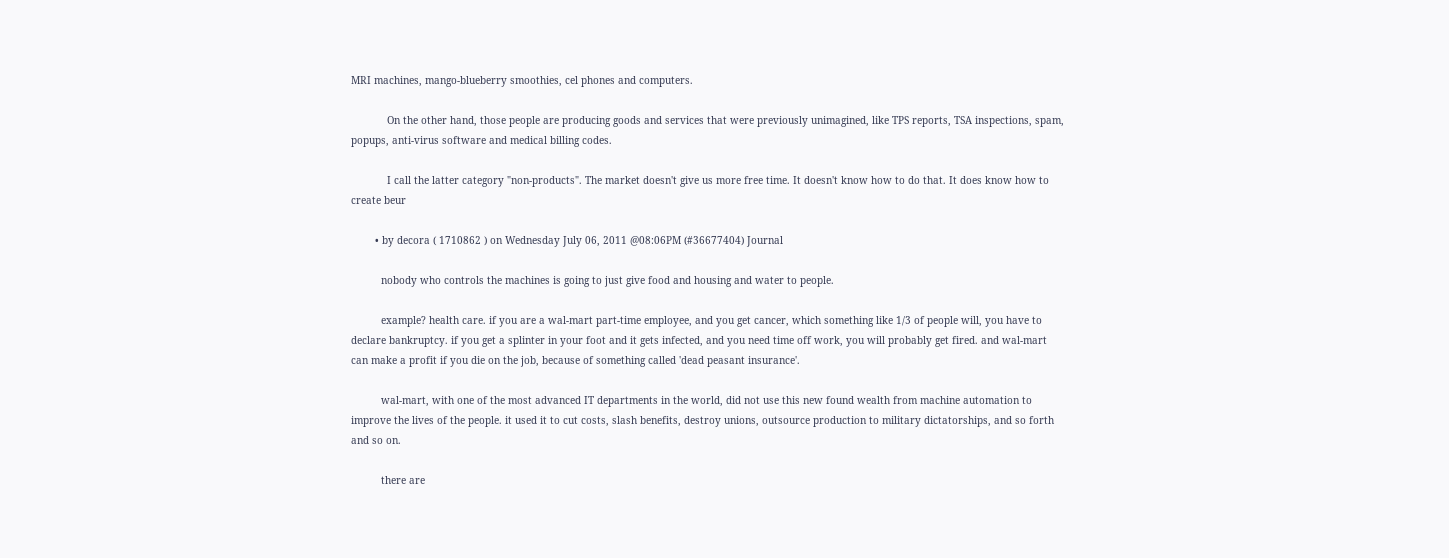MRI machines, mango-blueberry smoothies, cel phones and computers.

            On the other hand, those people are producing goods and services that were previously unimagined, like TPS reports, TSA inspections, spam, popups, anti-virus software and medical billing codes.

            I call the latter category "non-products". The market doesn't give us more free time. It doesn't know how to do that. It does know how to create beur

        • by decora ( 1710862 ) on Wednesday July 06, 2011 @08:06PM (#36677404) Journal

          nobody who controls the machines is going to just give food and housing and water to people.

          example? health care. if you are a wal-mart part-time employee, and you get cancer, which something like 1/3 of people will, you have to declare bankruptcy. if you get a splinter in your foot and it gets infected, and you need time off work, you will probably get fired. and wal-mart can make a profit if you die on the job, because of something called 'dead peasant insurance'.

          wal-mart, with one of the most advanced IT departments in the world, did not use this new found wealth from machine automation to improve the lives of the people. it used it to cut costs, slash benefits, destroy unions, outsource production to military dictatorships, and so forth and so on.

          there are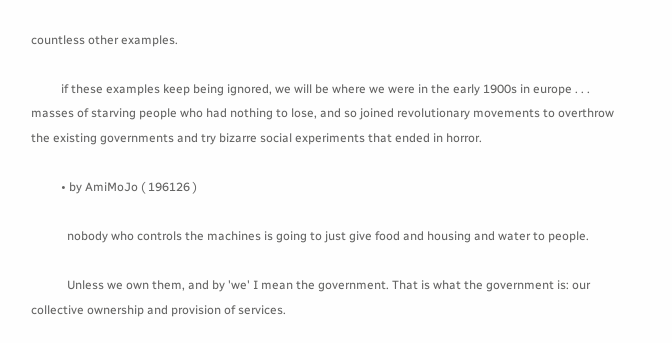countless other examples.

          if these examples keep being ignored, we will be where we were in the early 1900s in europe . . . masses of starving people who had nothing to lose, and so joined revolutionary movements to overthrow the existing governments and try bizarre social experiments that ended in horror.

          • by AmiMoJo ( 196126 )

            nobody who controls the machines is going to just give food and housing and water to people.

            Unless we own them, and by 'we' I mean the government. That is what the government is: our collective ownership and provision of services.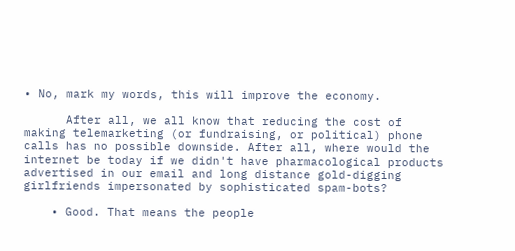• No, mark my words, this will improve the economy.

      After all, we all know that reducing the cost of making telemarketing (or fundraising, or political) phone calls has no possible downside. After all, where would the internet be today if we didn't have pharmacological products advertised in our email and long distance gold-digging girlfriends impersonated by sophisticated spam-bots?

    • Good. That means the people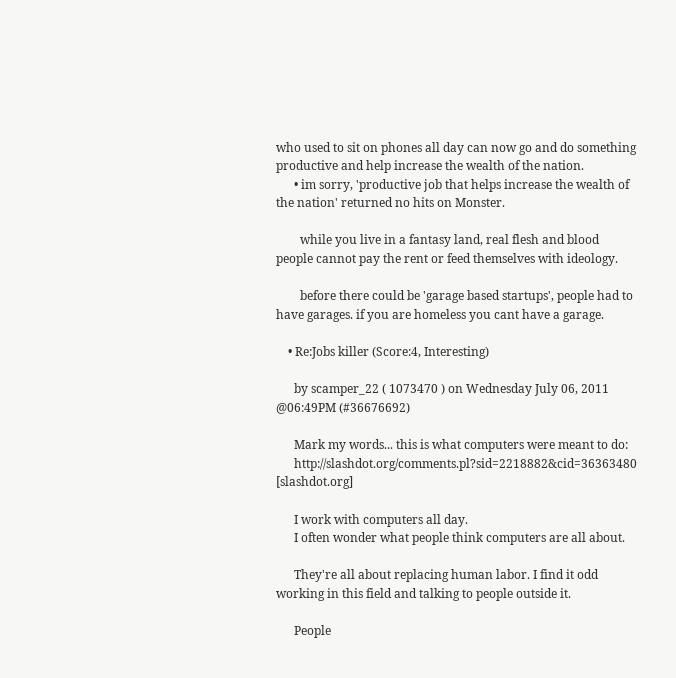who used to sit on phones all day can now go and do something productive and help increase the wealth of the nation.
      • im sorry, 'productive job that helps increase the wealth of the nation' returned no hits on Monster.

        while you live in a fantasy land, real flesh and blood people cannot pay the rent or feed themselves with ideology.

        before there could be 'garage based startups', people had to have garages. if you are homeless you cant have a garage.

    • Re:Jobs killer (Score:4, Interesting)

      by scamper_22 ( 1073470 ) on Wednesday July 06, 2011 @06:49PM (#36676692)

      Mark my words... this is what computers were meant to do:
      http://slashdot.org/comments.pl?sid=2218882&cid=36363480 [slashdot.org]

      I work with computers all day.
      I often wonder what people think computers are all about.

      They're all about replacing human labor. I find it odd working in this field and talking to people outside it.

      People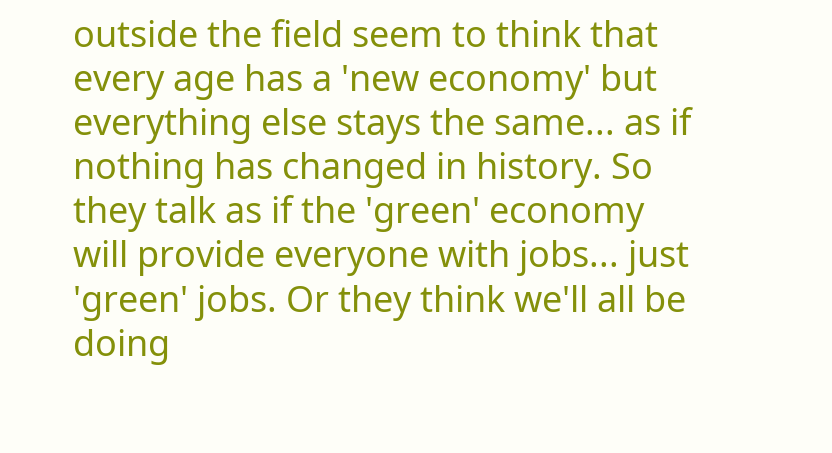outside the field seem to think that every age has a 'new economy' but everything else stays the same... as if nothing has changed in history. So they talk as if the 'green' economy will provide everyone with jobs... just 'green' jobs. Or they think we'll all be doing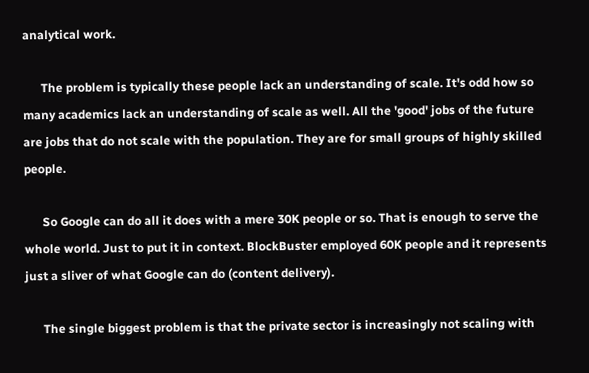analytical work.

      The problem is typically these people lack an understanding of scale. It's odd how so many academics lack an understanding of scale as well. All the 'good' jobs of the future are jobs that do not scale with the population. They are for small groups of highly skilled people.

      So Google can do all it does with a mere 30K people or so. That is enough to serve the whole world. Just to put it in context. BlockBuster employed 60K people and it represents just a sliver of what Google can do (content delivery).

      The single biggest problem is that the private sector is increasingly not scaling with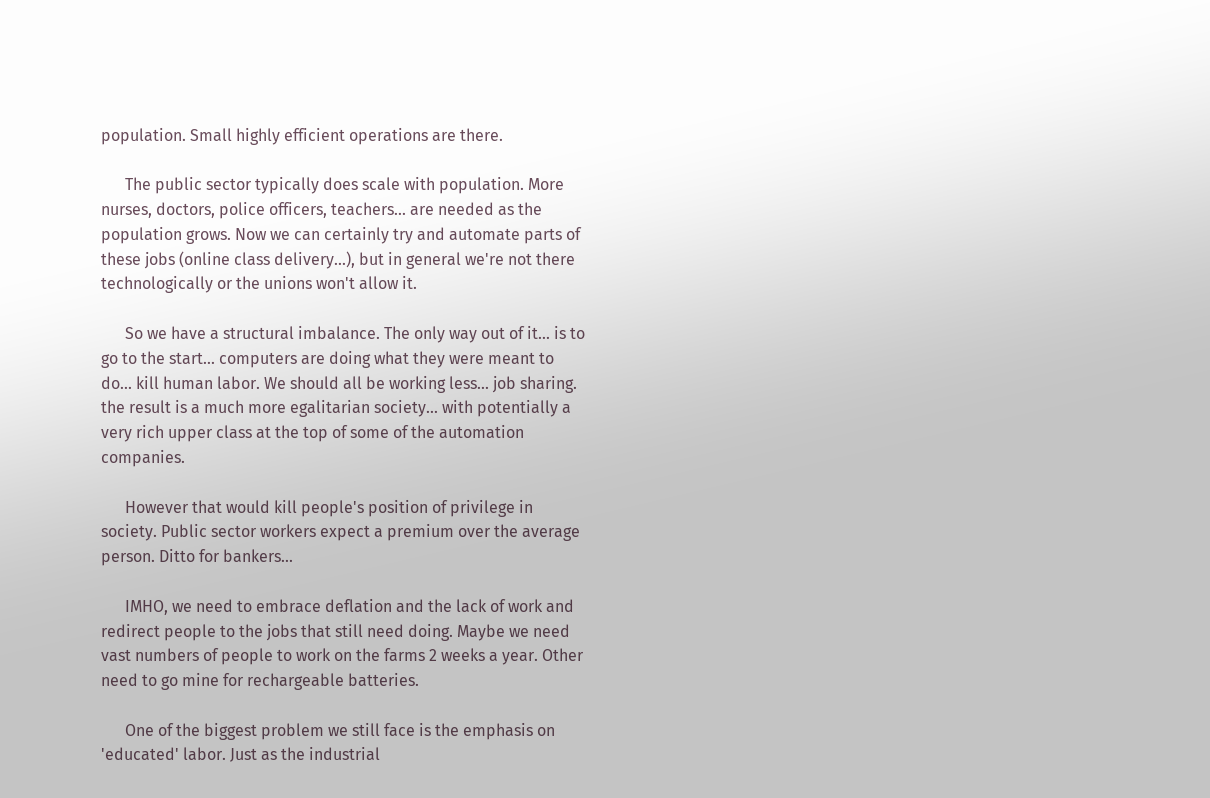population. Small highly efficient operations are there.

      The public sector typically does scale with population. More nurses, doctors, police officers, teachers... are needed as the population grows. Now we can certainly try and automate parts of these jobs (online class delivery...), but in general we're not there technologically or the unions won't allow it.

      So we have a structural imbalance. The only way out of it... is to go to the start... computers are doing what they were meant to do... kill human labor. We should all be working less... job sharing. the result is a much more egalitarian society... with potentially a very rich upper class at the top of some of the automation companies.

      However that would kill people's position of privilege in society. Public sector workers expect a premium over the average person. Ditto for bankers...

      IMHO, we need to embrace deflation and the lack of work and redirect people to the jobs that still need doing. Maybe we need vast numbers of people to work on the farms 2 weeks a year. Other need to go mine for rechargeable batteries.

      One of the biggest problem we still face is the emphasis on 'educated' labor. Just as the industrial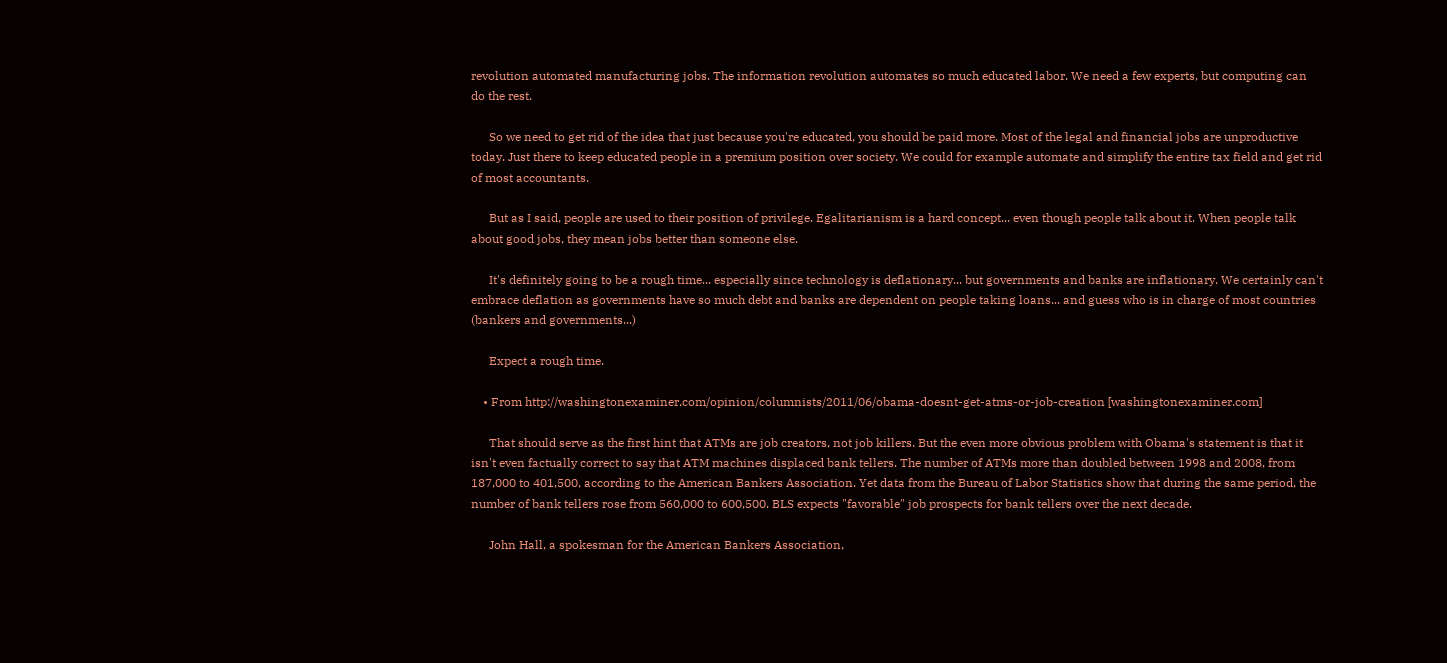revolution automated manufacturing jobs. The information revolution automates so much educated labor. We need a few experts, but computing can do the rest.

      So we need to get rid of the idea that just because you're educated, you should be paid more. Most of the legal and financial jobs are unproductive today. Just there to keep educated people in a premium position over society. We could for example automate and simplify the entire tax field and get rid of most accountants.

      But as I said, people are used to their position of privilege. Egalitarianism is a hard concept... even though people talk about it. When people talk about good jobs, they mean jobs better than someone else.

      It's definitely going to be a rough time... especially since technology is deflationary... but governments and banks are inflationary. We certainly can't embrace deflation as governments have so much debt and banks are dependent on people taking loans... and guess who is in charge of most countries (bankers and governments...)

      Expect a rough time.

    • From http://washingtonexaminer.com/opinion/columnists/2011/06/obama-doesnt-get-atms-or-job-creation [washingtonexaminer.com]

      That should serve as the first hint that ATMs are job creators, not job killers. But the even more obvious problem with Obama's statement is that it isn't even factually correct to say that ATM machines displaced bank tellers. The number of ATMs more than doubled between 1998 and 2008, from 187,000 to 401,500, according to the American Bankers Association. Yet data from the Bureau of Labor Statistics show that during the same period, the number of bank tellers rose from 560,000 to 600,500. BLS expects "favorable" job prospects for bank tellers over the next decade.

      John Hall, a spokesman for the American Bankers Association,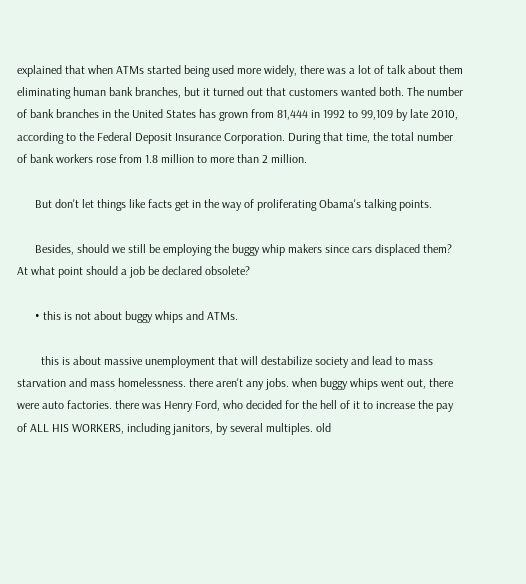explained that when ATMs started being used more widely, there was a lot of talk about them eliminating human bank branches, but it turned out that customers wanted both. The number of bank branches in the United States has grown from 81,444 in 1992 to 99,109 by late 2010, according to the Federal Deposit Insurance Corporation. During that time, the total number of bank workers rose from 1.8 million to more than 2 million.

      But don't let things like facts get in the way of proliferating Obama's talking points.

      Besides, should we still be employing the buggy whip makers since cars displaced them? At what point should a job be declared obsolete?

      • this is not about buggy whips and ATMs.

        this is about massive unemployment that will destabilize society and lead to mass starvation and mass homelessness. there aren't any jobs. when buggy whips went out, there were auto factories. there was Henry Ford, who decided for the hell of it to increase the pay of ALL HIS WORKERS, including janitors, by several multiples. old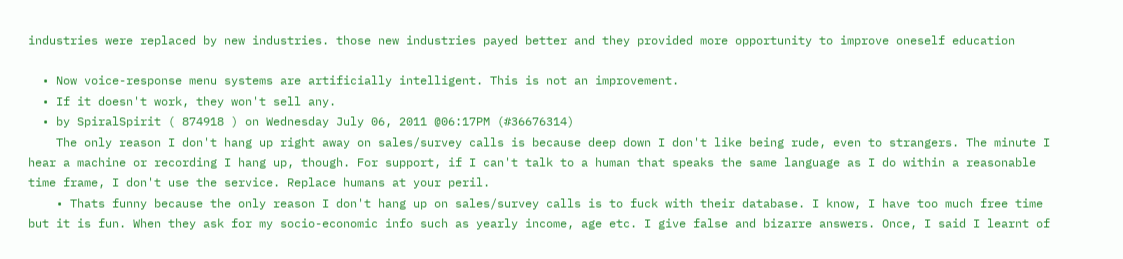industries were replaced by new industries. those new industries payed better and they provided more opportunity to improve oneself education

  • Now voice-response menu systems are artificially intelligent. This is not an improvement.
  • If it doesn't work, they won't sell any.
  • by SpiralSpirit ( 874918 ) on Wednesday July 06, 2011 @06:17PM (#36676314)
    The only reason I don't hang up right away on sales/survey calls is because deep down I don't like being rude, even to strangers. The minute I hear a machine or recording I hang up, though. For support, if I can't talk to a human that speaks the same language as I do within a reasonable time frame, I don't use the service. Replace humans at your peril.
    • Thats funny because the only reason I don't hang up on sales/survey calls is to fuck with their database. I know, I have too much free time but it is fun. When they ask for my socio-economic info such as yearly income, age etc. I give false and bizarre answers. Once, I said I learnt of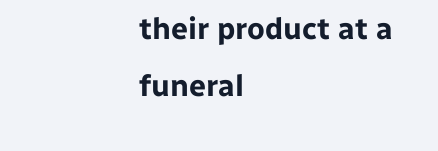their product at a funeral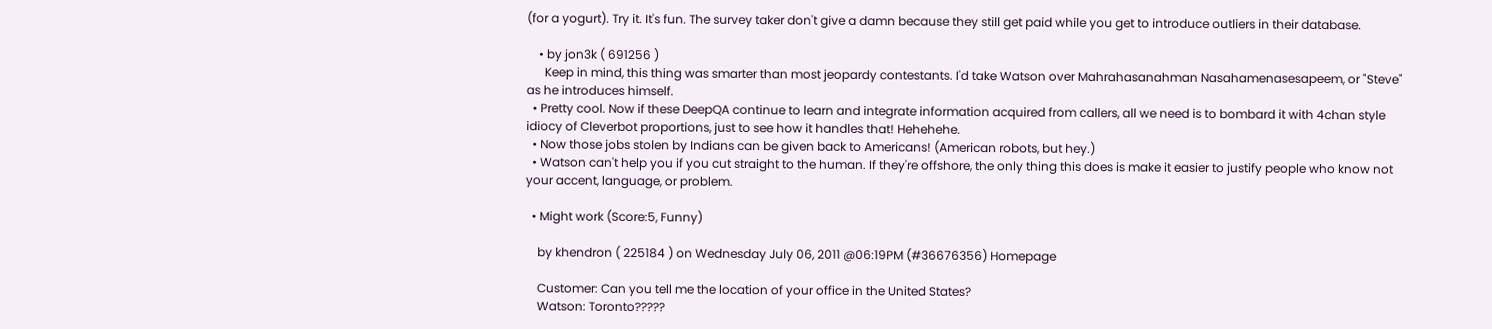(for a yogurt). Try it. It's fun. The survey taker don't give a damn because they still get paid while you get to introduce outliers in their database.

    • by jon3k ( 691256 )
      Keep in mind, this thing was smarter than most jeopardy contestants. I'd take Watson over Mahrahasanahman Nasahamenasesapeem, or "Steve" as he introduces himself.
  • Pretty cool. Now if these DeepQA continue to learn and integrate information acquired from callers, all we need is to bombard it with 4chan style idiocy of Cleverbot proportions, just to see how it handles that! Hehehehe.
  • Now those jobs stolen by Indians can be given back to Americans! (American robots, but hey.)
  • Watson can't help you if you cut straight to the human. If they're offshore, the only thing this does is make it easier to justify people who know not your accent, language, or problem.

  • Might work (Score:5, Funny)

    by khendron ( 225184 ) on Wednesday July 06, 2011 @06:19PM (#36676356) Homepage

    Customer: Can you tell me the location of your office in the United States?
    Watson: Toronto?????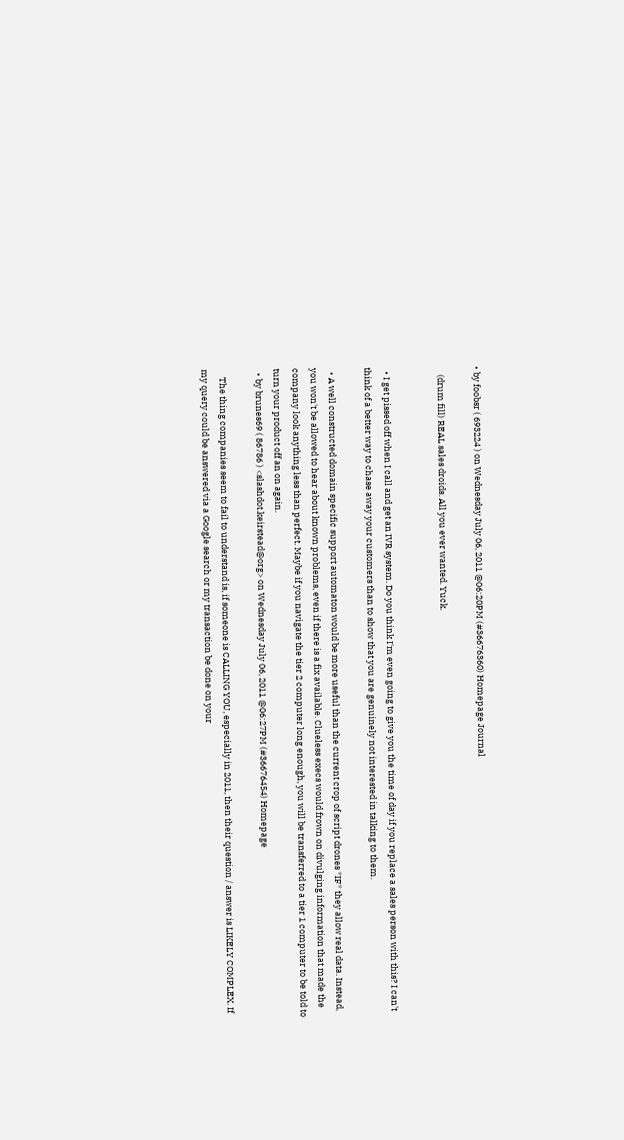• by foobsr ( 693224 ) on Wednesday July 06, 2011 @06:20PM (#36676360) Homepage Journal

    (drum fill) REAL sales droids. All you ever wanted. Yuck.


  • I get pissed off when I call and get an IVR system. Do you think I'm even going to give you the time of day if you replace a sales person with this? I can't think of a better way to chase away your customers than to show that you are genuinely not interested in talking to them.

  • A well constructed domain specific support automaton would be more useful than the current crop of script drones *IF* they allow real data. Instead, you won't be allowed to hear about known problems, even if there is a fix available. Clueless execs would frown on divulging information that made the company look anything less than perfect. Maybe if you navigate the tier 2 computer long enough, you will be transferred to a tier 1 computer to be told to turn your product off an on again.
  • by brunes69 ( 86786 ) <slashdot.keirstead@org> on Wednesday July 06, 2011 @06:27PM (#36676454) Homepage

    The thing companies seem to fail to understand is, if someone is CALLING YOU, especially in 2011, then their question / answer is LIKELY COMPLEX. If my query could be answered via a Google search or my transaction be done on your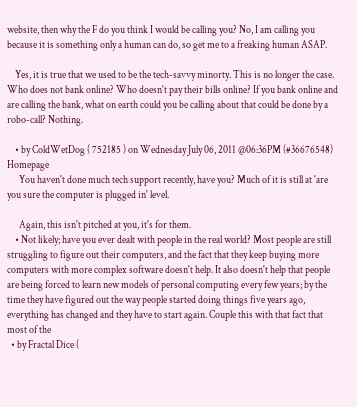website, then why the F do you think I would be calling you? No, I am calling you because it is something only a human can do, so get me to a freaking human ASAP.

    Yes, it is true that we used to be the tech-savvy minorty. This is no longer the case. Who does not bank online? Who doesn't pay their bills online? If you bank online and are calling the bank, what on earth could you be calling about that could be done by a robo-call? Nothing.

    • by ColdWetDog ( 752185 ) on Wednesday July 06, 2011 @06:36PM (#36676548) Homepage
      You haven't done much tech support recently, have you? Much of it is still at 'are you sure the computer is plugged in' level.

      Again, this isn't pitched at you, it's for them.
    • Not likely; have you ever dealt with people in the real world? Most people are still struggling to figure out their computers, and the fact that they keep buying more computers with more complex software doesn't help. It also doesn't help that people are being forced to learn new models of personal computing every few years; by the time they have figured out the way people started doing things five years ago, everything has changed and they have to start again. Couple this with that fact that most of the
  • by Fractal Dice (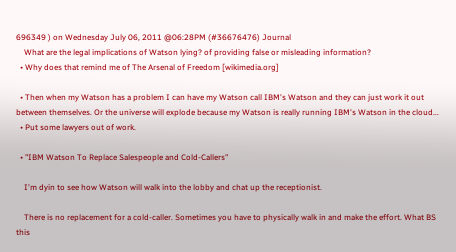696349 ) on Wednesday July 06, 2011 @06:28PM (#36676476) Journal
    What are the legal implications of Watson lying? of providing false or misleading information?
  • Why does that remind me of The Arsenal of Freedom [wikimedia.org]

  • Then when my Watson has a problem I can have my Watson call IBM's Watson and they can just work it out between themselves. Or the universe will explode because my Watson is really running IBM's Watson in the cloud...
  • Put some lawyers out of work.

  • "IBM Watson To Replace Salespeople and Cold-Callers"

    I'm dyin to see how Watson will walk into the lobby and chat up the receptionist.

    There is no replacement for a cold-caller. Sometimes you have to physically walk in and make the effort. What BS this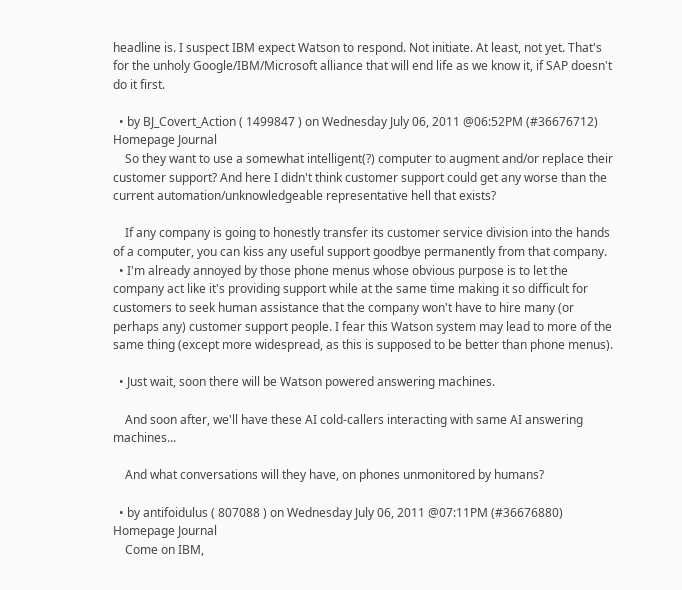headline is. I suspect IBM expect Watson to respond. Not initiate. At least, not yet. That's for the unholy Google/IBM/Microsoft alliance that will end life as we know it, if SAP doesn't do it first.

  • by BJ_Covert_Action ( 1499847 ) on Wednesday July 06, 2011 @06:52PM (#36676712) Homepage Journal
    So they want to use a somewhat intelligent(?) computer to augment and/or replace their customer support? And here I didn't think customer support could get any worse than the current automation/unknowledgeable representative hell that exists?

    If any company is going to honestly transfer its customer service division into the hands of a computer, you can kiss any useful support goodbye permanently from that company.
  • I'm already annoyed by those phone menus whose obvious purpose is to let the company act like it's providing support while at the same time making it so difficult for customers to seek human assistance that the company won't have to hire many (or perhaps any) customer support people. I fear this Watson system may lead to more of the same thing (except more widespread, as this is supposed to be better than phone menus).

  • Just wait, soon there will be Watson powered answering machines.

    And soon after, we'll have these AI cold-callers interacting with same AI answering machines...

    And what conversations will they have, on phones unmonitored by humans?

  • by antifoidulus ( 807088 ) on Wednesday July 06, 2011 @07:11PM (#36676880) Homepage Journal
    Come on IBM,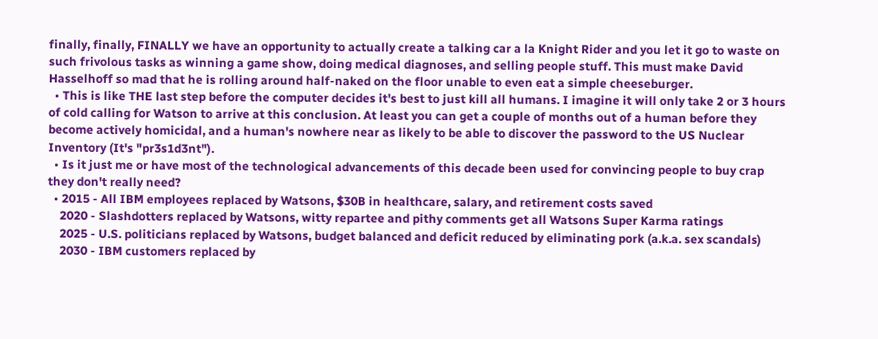finally, finally, FINALLY we have an opportunity to actually create a talking car a la Knight Rider and you let it go to waste on such frivolous tasks as winning a game show, doing medical diagnoses, and selling people stuff. This must make David Hasselhoff so mad that he is rolling around half-naked on the floor unable to even eat a simple cheeseburger.
  • This is like THE last step before the computer decides it's best to just kill all humans. I imagine it will only take 2 or 3 hours of cold calling for Watson to arrive at this conclusion. At least you can get a couple of months out of a human before they become actively homicidal, and a human's nowhere near as likely to be able to discover the password to the US Nuclear Inventory (It's "pr3s1d3nt").
  • Is it just me or have most of the technological advancements of this decade been used for convincing people to buy crap they don't really need?
  • 2015 - All IBM employees replaced by Watsons, $30B in healthcare, salary, and retirement costs saved
    2020 - Slashdotters replaced by Watsons, witty repartee and pithy comments get all Watsons Super Karma ratings
    2025 - U.S. politicians replaced by Watsons, budget balanced and deficit reduced by eliminating pork (a.k.a. sex scandals)
    2030 - IBM customers replaced by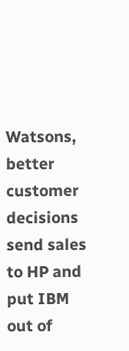Watsons, better customer decisions send sales to HP and put IBM out of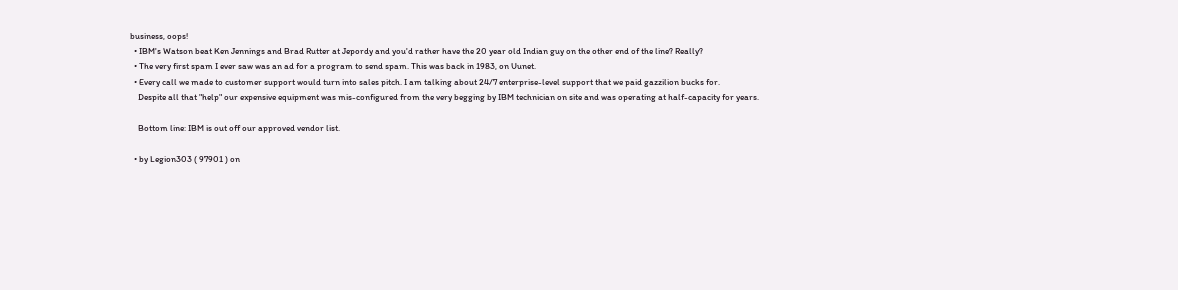business, oops!
  • IBM's Watson beat Ken Jennings and Brad Rutter at Jepordy and you'd rather have the 20 year old Indian guy on the other end of the line? Really?
  • The very first spam I ever saw was an ad for a program to send spam. This was back in 1983, on Uunet.
  • Every call we made to customer support would turn into sales pitch. I am talking about 24/7 enterprise-level support that we paid gazzilion bucks for.
    Despite all that "help" our expensive equipment was mis-configured from the very begging by IBM technician on site and was operating at half-capacity for years.

    Bottom line: IBM is out off our approved vendor list.

  • by Legion303 ( 97901 ) on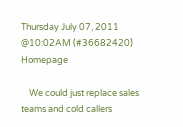Thursday July 07, 2011 @10:02AM (#36682420) Homepage

    We could just replace sales teams and cold callers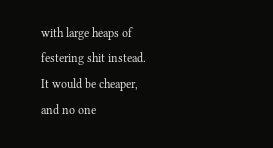with large heaps of festering shit instead. It would be cheaper, and no one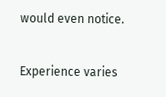would even notice.

Experience varies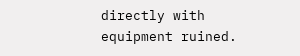directly with equipment ruined.